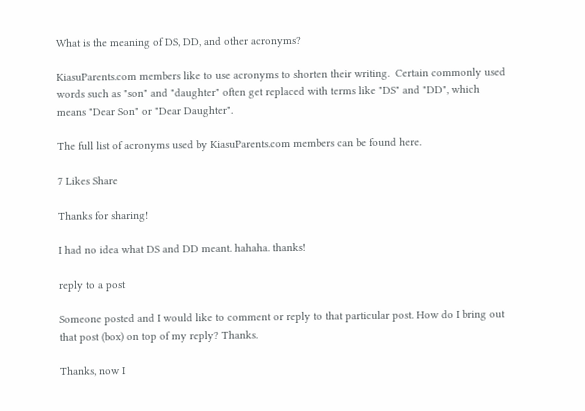What is the meaning of DS, DD, and other acronyms?

KiasuParents.com members like to use acronyms to shorten their writing.  Certain commonly used words such as "son" and "daughter" often get replaced with terms like "DS" and "DD", which means "Dear Son" or "Dear Daughter".

The full list of acronyms used by KiasuParents.com members can be found here.

7 Likes Share

Thanks for sharing!

I had no idea what DS and DD meant. hahaha. thanks!

reply to a post

Someone posted and I would like to comment or reply to that particular post. How do I bring out that post (box) on top of my reply? Thanks.

Thanks, now I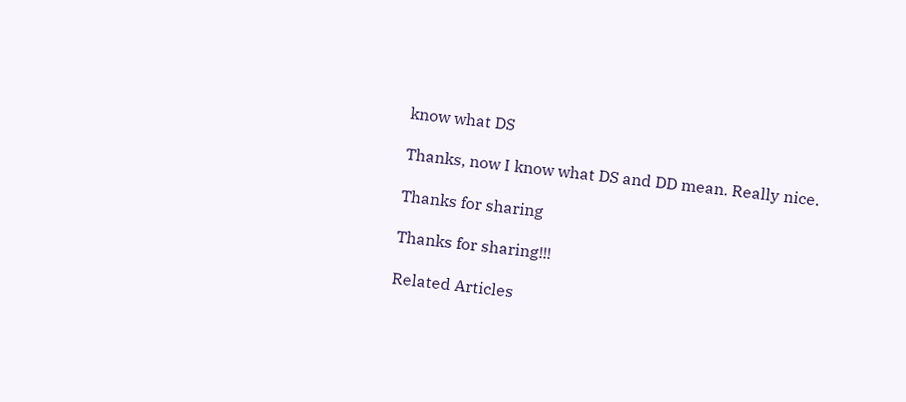know what DS

Thanks, now I know what DS and DD mean. Really nice.

Thanks for sharing

Thanks for sharing!!!

Related Articles